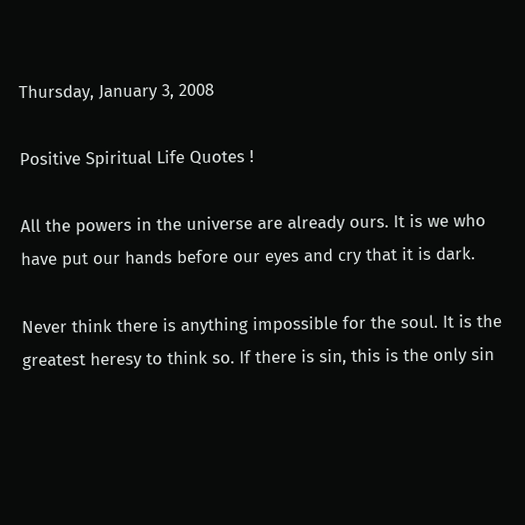Thursday, January 3, 2008

Positive Spiritual Life Quotes !

All the powers in the universe are already ours. It is we who have put our hands before our eyes and cry that it is dark.

Never think there is anything impossible for the soul. It is the greatest heresy to think so. If there is sin, this is the only sin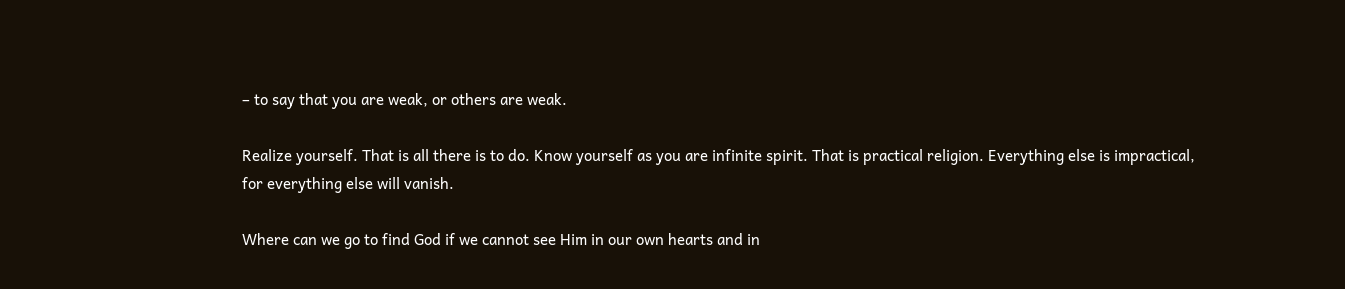– to say that you are weak, or others are weak.

Realize yourself. That is all there is to do. Know yourself as you are infinite spirit. That is practical religion. Everything else is impractical, for everything else will vanish.

Where can we go to find God if we cannot see Him in our own hearts and in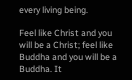every living being.

Feel like Christ and you will be a Christ; feel like Buddha and you will be a Buddha. It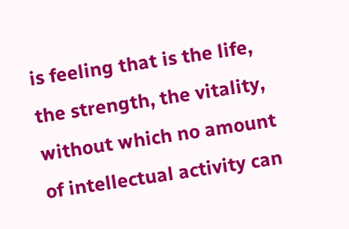is feeling that is the life, the strength, the vitality, without which no amount of intellectual activity can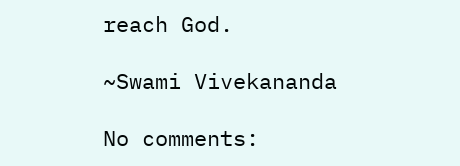reach God.

~Swami Vivekananda

No comments: